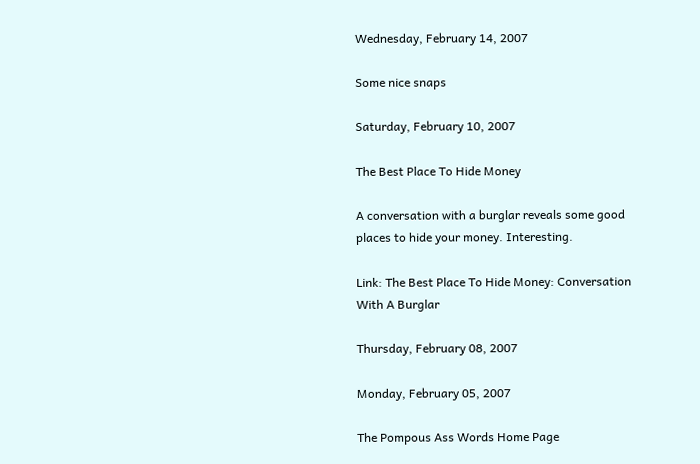Wednesday, February 14, 2007

Some nice snaps

Saturday, February 10, 2007

The Best Place To Hide Money

A conversation with a burglar reveals some good places to hide your money. Interesting.

Link: The Best Place To Hide Money: Conversation With A Burglar

Thursday, February 08, 2007

Monday, February 05, 2007

The Pompous Ass Words Home Page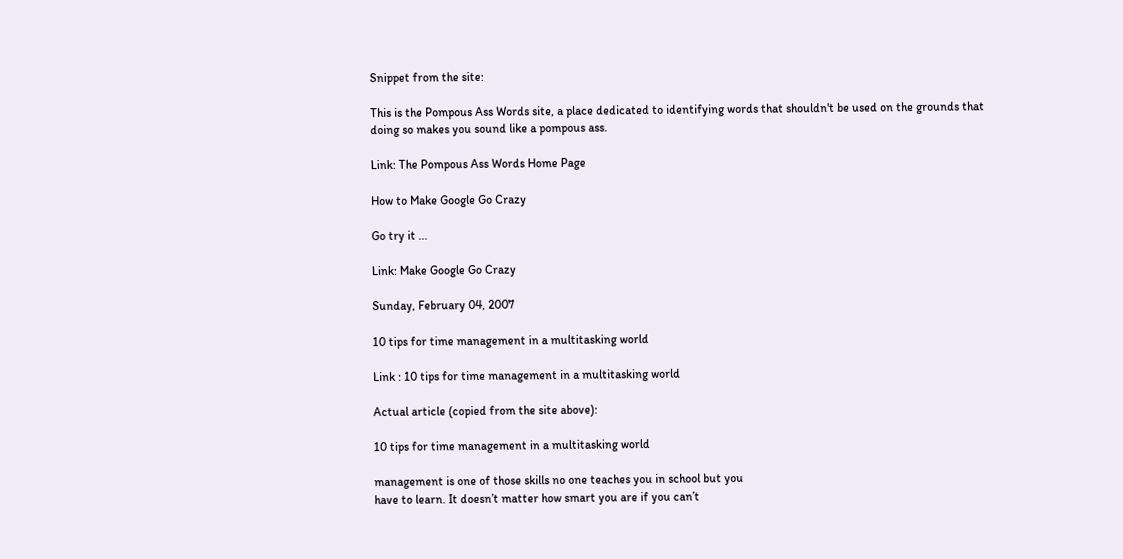Snippet from the site:

This is the Pompous Ass Words site, a place dedicated to identifying words that shouldn't be used on the grounds that doing so makes you sound like a pompous ass.

Link: The Pompous Ass Words Home Page

How to Make Google Go Crazy

Go try it ...

Link: Make Google Go Crazy

Sunday, February 04, 2007

10 tips for time management in a multitasking world

Link : 10 tips for time management in a multitasking world

Actual article (copied from the site above):

10 tips for time management in a multitasking world

management is one of those skills no one teaches you in school but you
have to learn. It doesn’t matter how smart you are if you can’t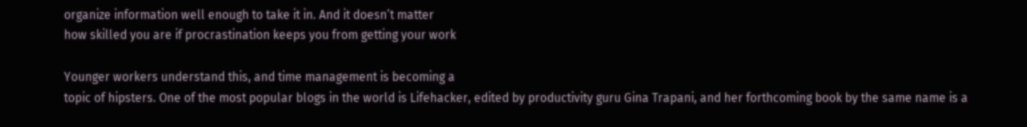organize information well enough to take it in. And it doesn’t matter
how skilled you are if procrastination keeps you from getting your work

Younger workers understand this, and time management is becoming a
topic of hipsters. One of the most popular blogs in the world is Lifehacker, edited by productivity guru Gina Trapani, and her forthcoming book by the same name is a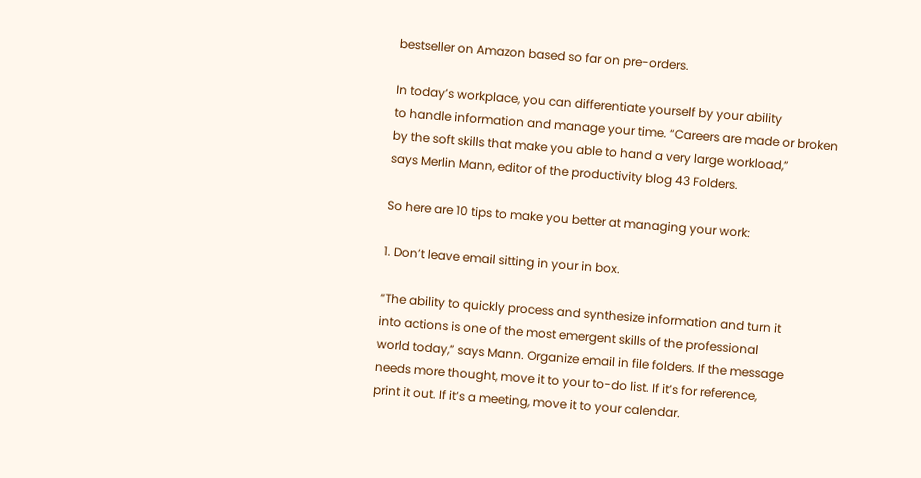bestseller on Amazon based so far on pre-orders.

In today’s workplace, you can differentiate yourself by your ability
to handle information and manage your time. “Careers are made or broken
by the soft skills that make you able to hand a very large workload,”
says Merlin Mann, editor of the productivity blog 43 Folders.

So here are 10 tips to make you better at managing your work:

1. Don’t leave email sitting in your in box.

“The ability to quickly process and synthesize information and turn it
into actions is one of the most emergent skills of the professional
world today,” says Mann. Organize email in file folders. If the message
needs more thought, move it to your to-do list. If it’s for reference,
print it out. If it’s a meeting, move it to your calendar.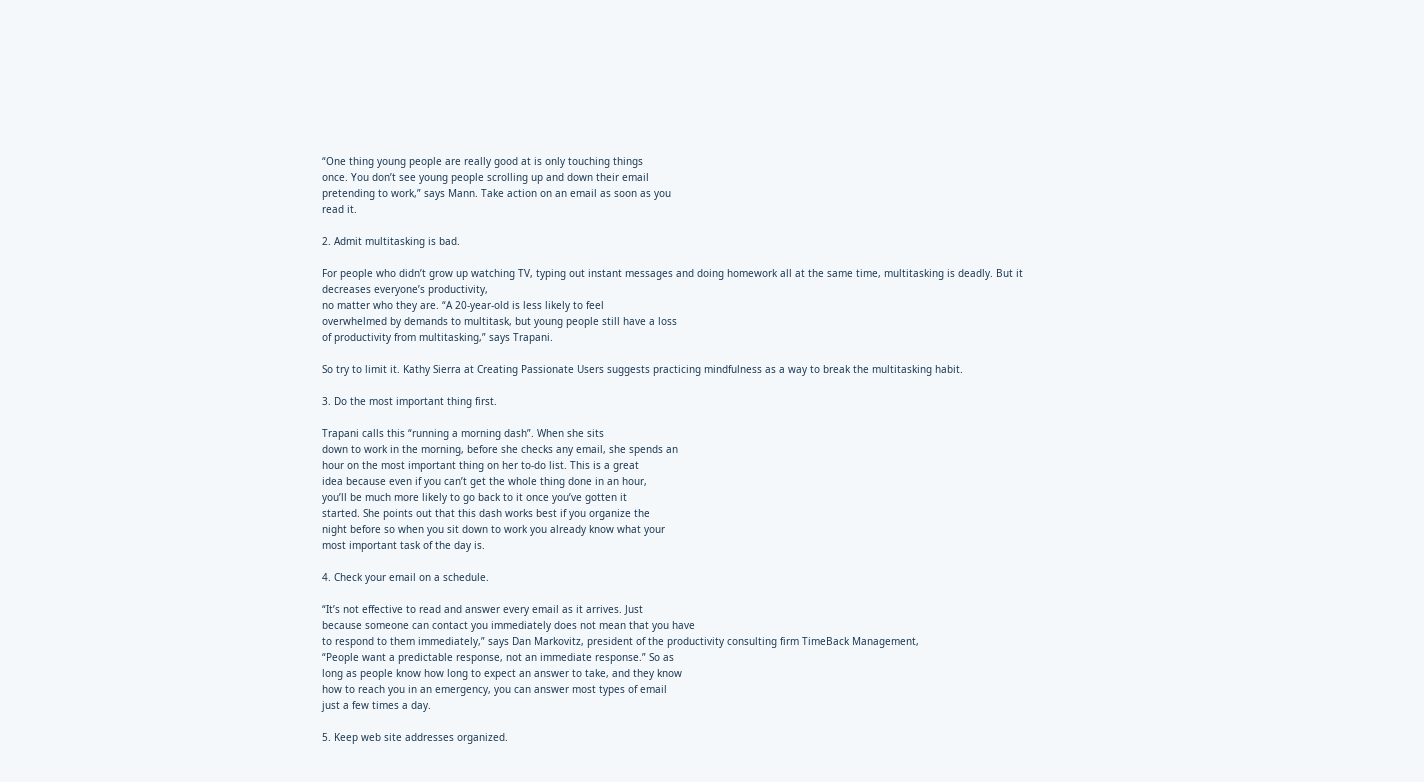“One thing young people are really good at is only touching things
once. You don’t see young people scrolling up and down their email
pretending to work,” says Mann. Take action on an email as soon as you
read it.

2. Admit multitasking is bad.

For people who didn’t grow up watching TV, typing out instant messages and doing homework all at the same time, multitasking is deadly. But it decreases everyone’s productivity,
no matter who they are. “A 20-year-old is less likely to feel
overwhelmed by demands to multitask, but young people still have a loss
of productivity from multitasking,” says Trapani.

So try to limit it. Kathy Sierra at Creating Passionate Users suggests practicing mindfulness as a way to break the multitasking habit.

3. Do the most important thing first.

Trapani calls this “running a morning dash”. When she sits
down to work in the morning, before she checks any email, she spends an
hour on the most important thing on her to-do list. This is a great
idea because even if you can’t get the whole thing done in an hour,
you’ll be much more likely to go back to it once you’ve gotten it
started. She points out that this dash works best if you organize the
night before so when you sit down to work you already know what your
most important task of the day is.

4. Check your email on a schedule.

“It’s not effective to read and answer every email as it arrives. Just
because someone can contact you immediately does not mean that you have
to respond to them immediately,” says Dan Markovitz, president of the productivity consulting firm TimeBack Management,
“People want a predictable response, not an immediate response.” So as
long as people know how long to expect an answer to take, and they know
how to reach you in an emergency, you can answer most types of email
just a few times a day.

5. Keep web site addresses organized.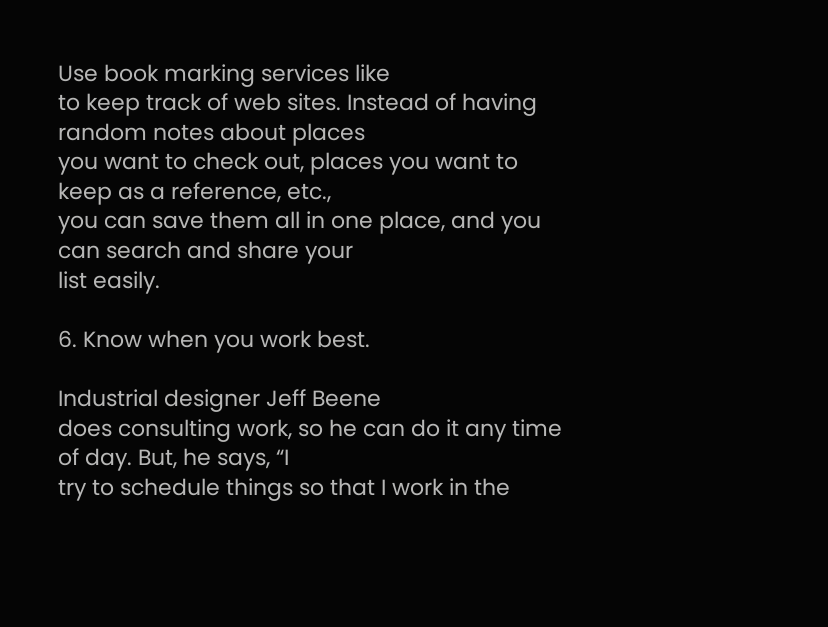Use book marking services like
to keep track of web sites. Instead of having random notes about places
you want to check out, places you want to keep as a reference, etc.,
you can save them all in one place, and you can search and share your
list easily.

6. Know when you work best.

Industrial designer Jeff Beene
does consulting work, so he can do it any time of day. But, he says, “I
try to schedule things so that I work in the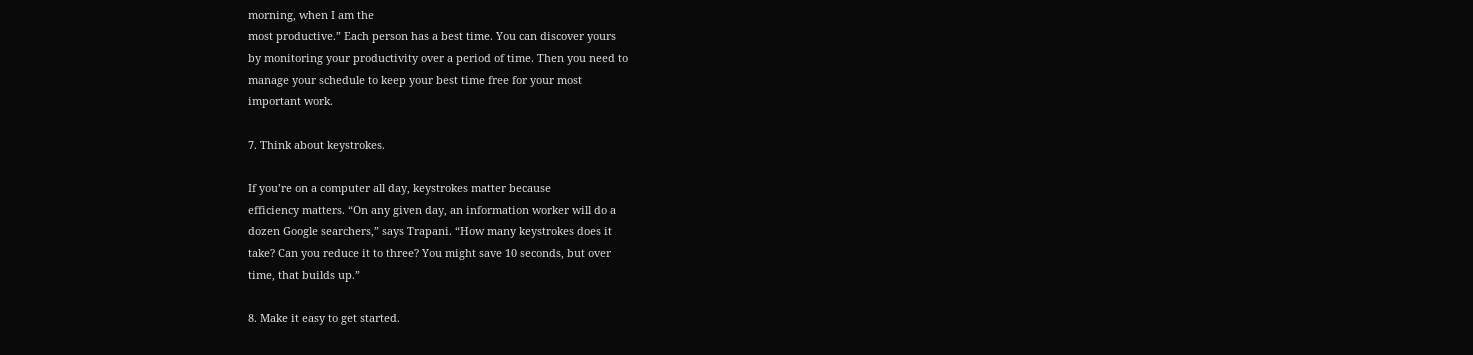morning, when I am the
most productive.” Each person has a best time. You can discover yours
by monitoring your productivity over a period of time. Then you need to
manage your schedule to keep your best time free for your most
important work.

7. Think about keystrokes.

If you’re on a computer all day, keystrokes matter because
efficiency matters. “On any given day, an information worker will do a
dozen Google searchers,” says Trapani. “How many keystrokes does it
take? Can you reduce it to three? You might save 10 seconds, but over
time, that builds up.”

8. Make it easy to get started.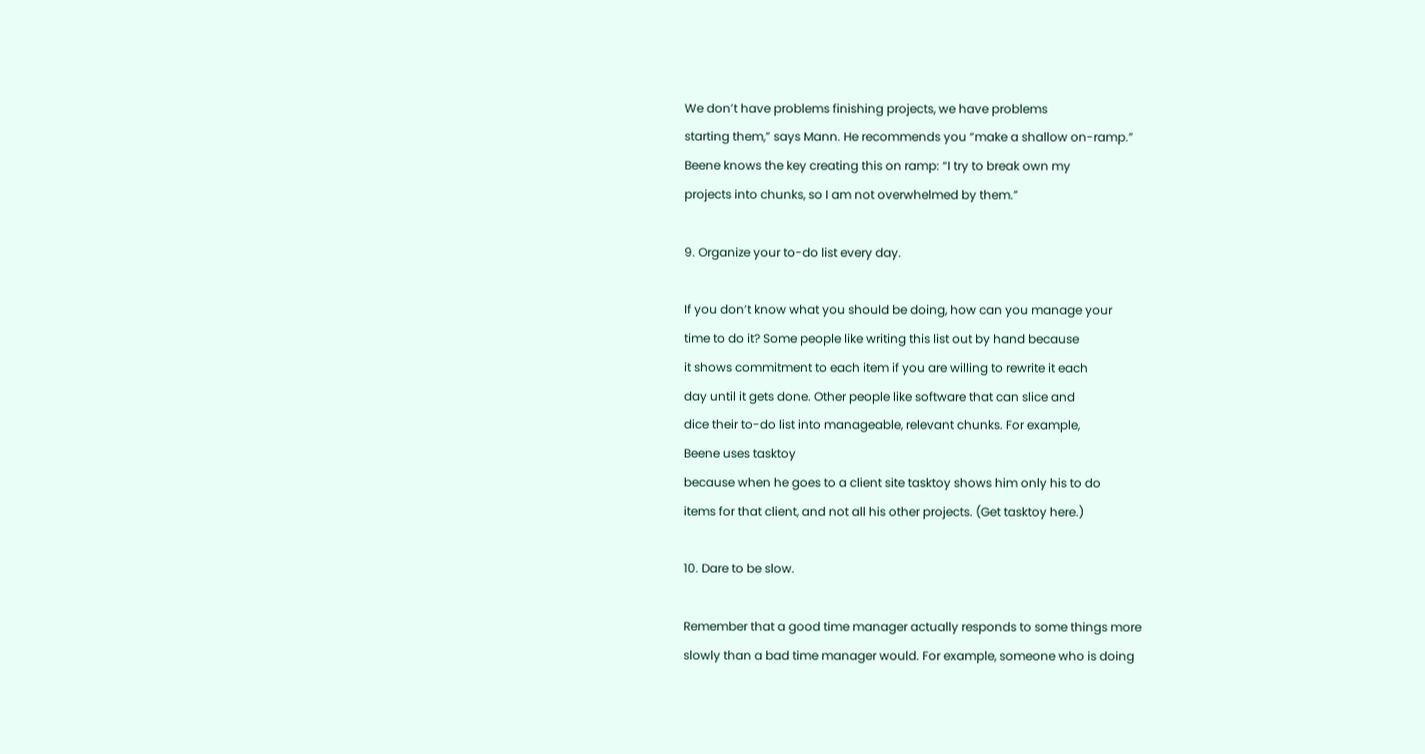We don’t have problems finishing projects, we have problems
starting them,” says Mann. He recommends you “make a shallow on-ramp.”
Beene knows the key creating this on ramp: “I try to break own my
projects into chunks, so I am not overwhelmed by them.”

9. Organize your to-do list every day.

If you don’t know what you should be doing, how can you manage your
time to do it? Some people like writing this list out by hand because
it shows commitment to each item if you are willing to rewrite it each
day until it gets done. Other people like software that can slice and
dice their to-do list into manageable, relevant chunks. For example,
Beene uses tasktoy
because when he goes to a client site tasktoy shows him only his to do
items for that client, and not all his other projects. (Get tasktoy here.)

10. Dare to be slow.

Remember that a good time manager actually responds to some things more
slowly than a bad time manager would. For example, someone who is doing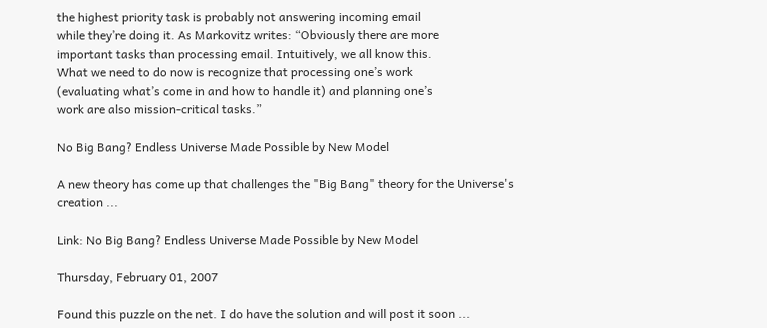the highest priority task is probably not answering incoming email
while they’re doing it. As Markovitz writes: “Obviously there are more
important tasks than processing email. Intuitively, we all know this.
What we need to do now is recognize that processing one’s work
(evaluating what’s come in and how to handle it) and planning one’s
work are also mission-critical tasks.”

No Big Bang? Endless Universe Made Possible by New Model

A new theory has come up that challenges the "Big Bang" theory for the Universe's creation ...

Link: No Big Bang? Endless Universe Made Possible by New Model

Thursday, February 01, 2007

Found this puzzle on the net. I do have the solution and will post it soon ...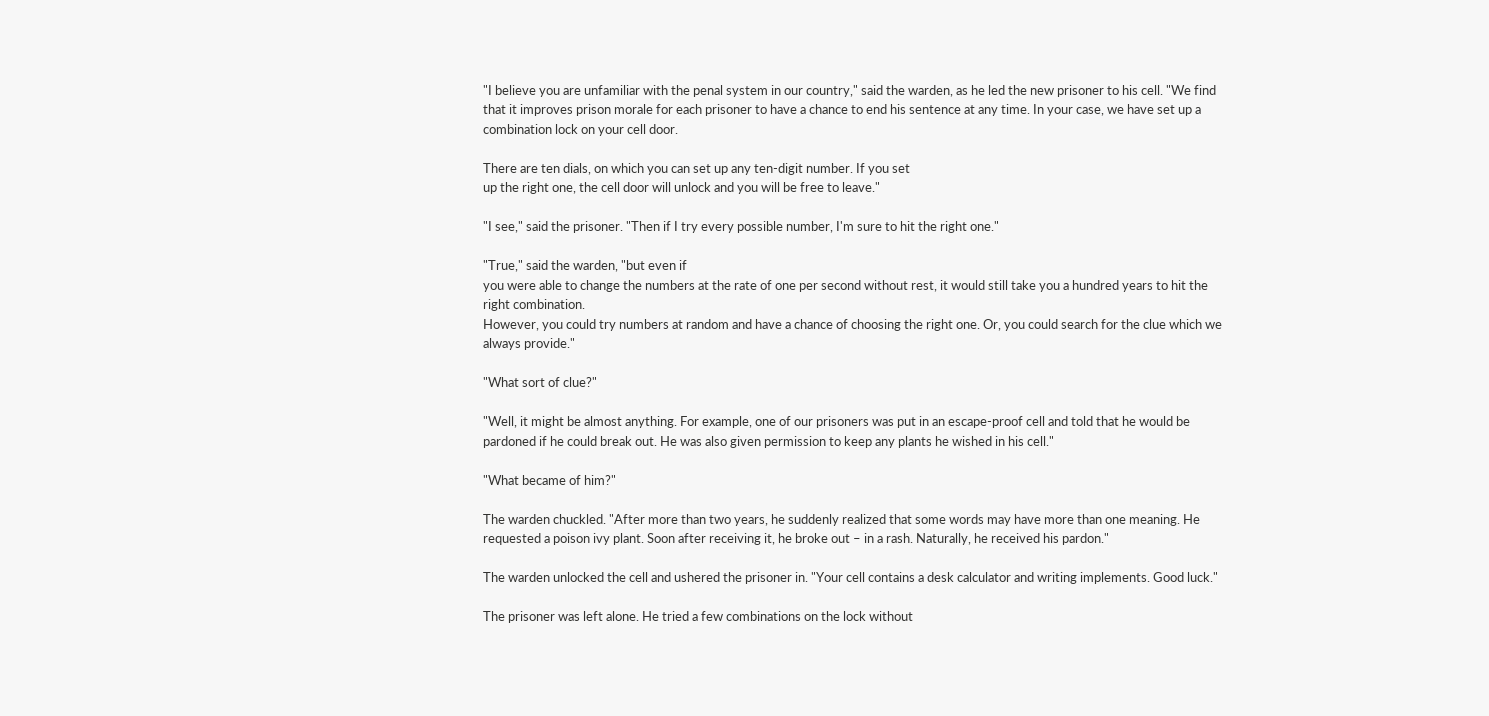"I believe you are unfamiliar with the penal system in our country," said the warden, as he led the new prisoner to his cell. "We find that it improves prison morale for each prisoner to have a chance to end his sentence at any time. In your case, we have set up a combination lock on your cell door.

There are ten dials, on which you can set up any ten-digit number. If you set
up the right one, the cell door will unlock and you will be free to leave."

"I see," said the prisoner. "Then if I try every possible number, I'm sure to hit the right one."

"True," said the warden, "but even if
you were able to change the numbers at the rate of one per second without rest, it would still take you a hundred years to hit the right combination.
However, you could try numbers at random and have a chance of choosing the right one. Or, you could search for the clue which we always provide."

"What sort of clue?"

"Well, it might be almost anything. For example, one of our prisoners was put in an escape-proof cell and told that he would be pardoned if he could break out. He was also given permission to keep any plants he wished in his cell."

"What became of him?"

The warden chuckled. "After more than two years, he suddenly realized that some words may have more than one meaning. He requested a poison ivy plant. Soon after receiving it, he broke out – in a rash. Naturally, he received his pardon."

The warden unlocked the cell and ushered the prisoner in. "Your cell contains a desk calculator and writing implements. Good luck."

The prisoner was left alone. He tried a few combinations on the lock without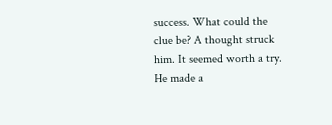success. What could the clue be? A thought struck him. It seemed worth a try. He made a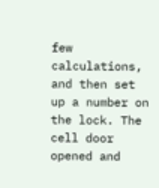few calculations, and then set up a number on the lock. The cell door opened and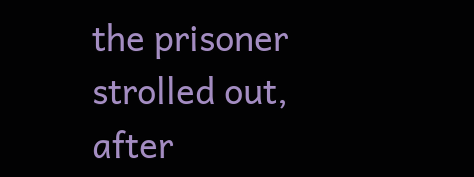the prisoner strolled out, after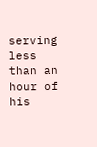serving less than an hour of his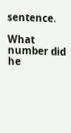sentence.

What number did he